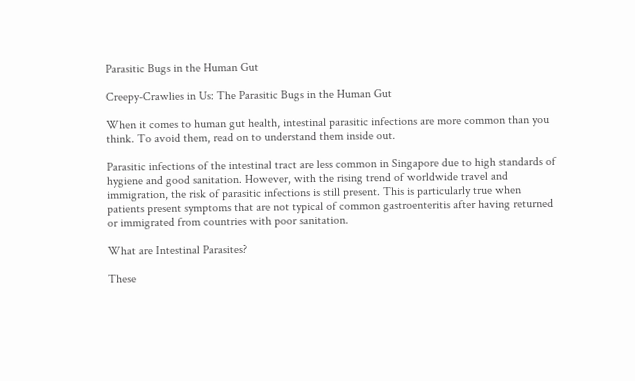Parasitic Bugs in the Human Gut

Creepy-Crawlies in Us: The Parasitic Bugs in the Human Gut

When it comes to human gut health, intestinal parasitic infections are more common than you think. To avoid them, read on to understand them inside out.

Parasitic infections of the intestinal tract are less common in Singapore due to high standards of hygiene and good sanitation. However, with the rising trend of worldwide travel and immigration, the risk of parasitic infections is still present. This is particularly true when patients present symptoms that are not typical of common gastroenteritis after having returned or immigrated from countries with poor sanitation.

What are Intestinal Parasites?

These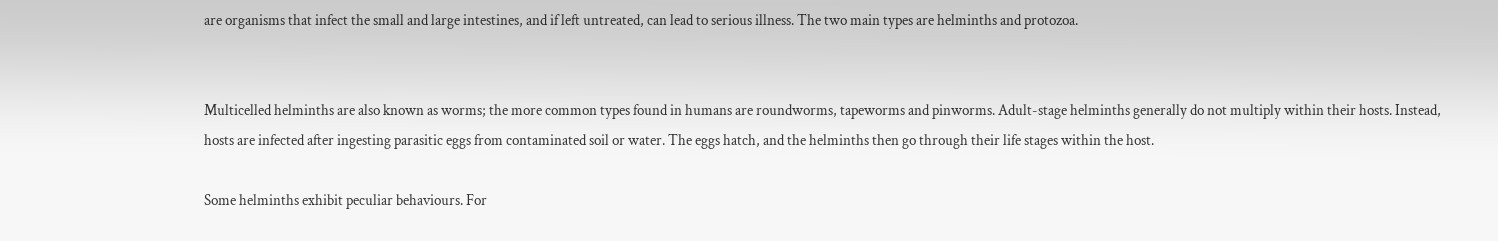are organisms that infect the small and large intestines, and if left untreated, can lead to serious illness. The two main types are helminths and protozoa.


Multicelled helminths are also known as worms; the more common types found in humans are roundworms, tapeworms and pinworms. Adult-stage helminths generally do not multiply within their hosts. Instead, hosts are infected after ingesting parasitic eggs from contaminated soil or water. The eggs hatch, and the helminths then go through their life stages within the host.

Some helminths exhibit peculiar behaviours. For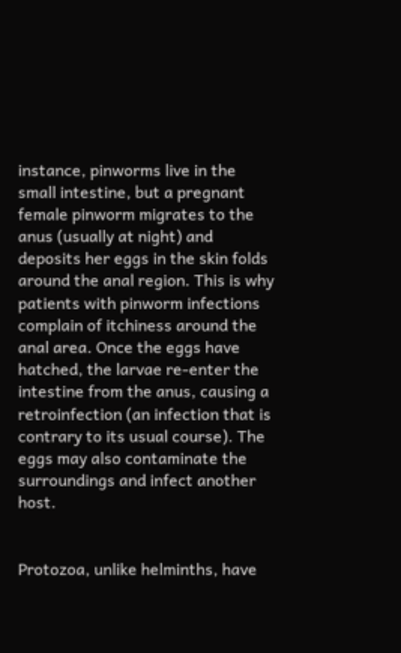instance, pinworms live in the small intestine, but a pregnant female pinworm migrates to the anus (usually at night) and deposits her eggs in the skin folds around the anal region. This is why patients with pinworm infections complain of itchiness around the anal area. Once the eggs have hatched, the larvae re-enter the intestine from the anus, causing a retroinfection (an infection that is contrary to its usual course). The eggs may also contaminate the surroundings and infect another host.


Protozoa, unlike helminths, have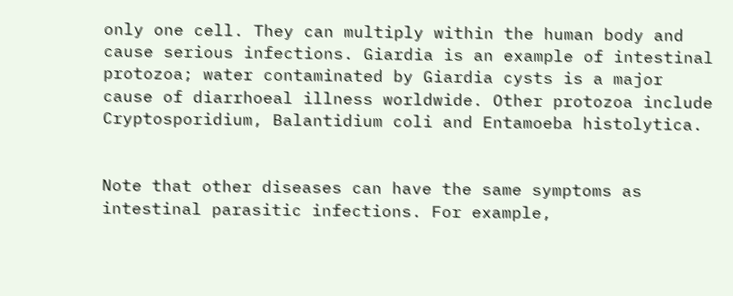only one cell. They can multiply within the human body and cause serious infections. Giardia is an example of intestinal protozoa; water contaminated by Giardia cysts is a major cause of diarrhoeal illness worldwide. Other protozoa include Cryptosporidium, Balantidium coli and Entamoeba histolytica.


Note that other diseases can have the same symptoms as intestinal parasitic infections. For example,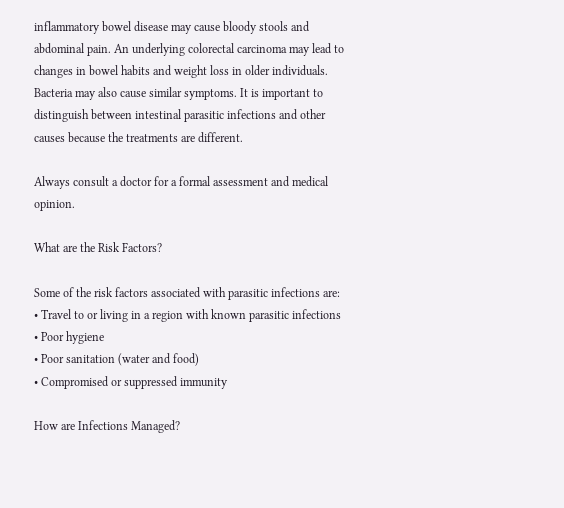inflammatory bowel disease may cause bloody stools and abdominal pain. An underlying colorectal carcinoma may lead to changes in bowel habits and weight loss in older individuals. Bacteria may also cause similar symptoms. It is important to distinguish between intestinal parasitic infections and other causes because the treatments are different.

Always consult a doctor for a formal assessment and medical opinion.

What are the Risk Factors?

Some of the risk factors associated with parasitic infections are:
• Travel to or living in a region with known parasitic infections
• Poor hygiene
• Poor sanitation (water and food)
• Compromised or suppressed immunity

How are Infections Managed?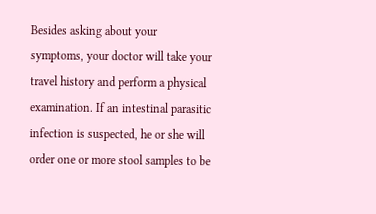Besides asking about your symptoms, your doctor will take your travel history and perform a physical examination. If an intestinal parasitic infection is suspected, he or she will order one or more stool samples to be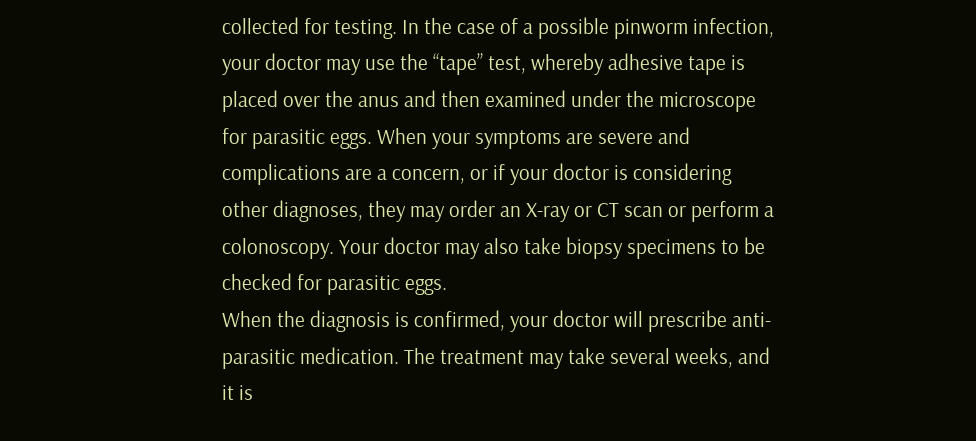collected for testing. In the case of a possible pinworm infection, your doctor may use the “tape” test, whereby adhesive tape is placed over the anus and then examined under the microscope for parasitic eggs. When your symptoms are severe and complications are a concern, or if your doctor is considering other diagnoses, they may order an X-ray or CT scan or perform a colonoscopy. Your doctor may also take biopsy specimens to be checked for parasitic eggs.
When the diagnosis is confirmed, your doctor will prescribe anti-parasitic medication. The treatment may take several weeks, and it is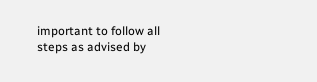important to follow all steps as advised by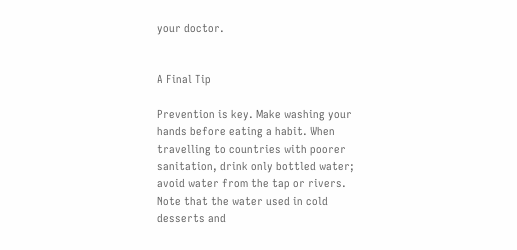your doctor.


A Final Tip

Prevention is key. Make washing your hands before eating a habit. When travelling to countries with poorer sanitation, drink only bottled water; avoid water from the tap or rivers. Note that the water used in cold desserts and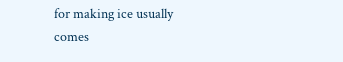for making ice usually comes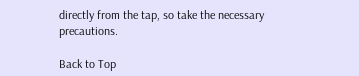directly from the tap, so take the necessary precautions.

Back to Top